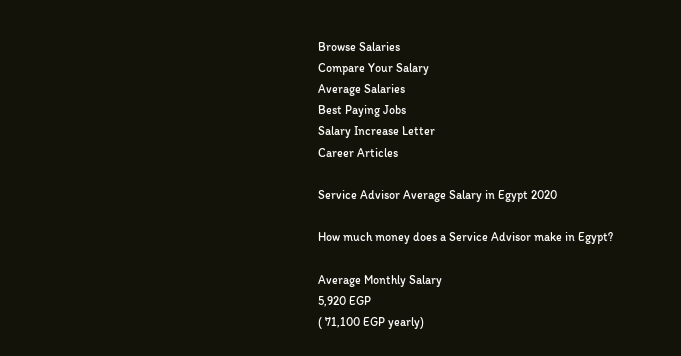Browse Salaries
Compare Your Salary
Average Salaries
Best Paying Jobs
Salary Increase Letter
Career Articles

Service Advisor Average Salary in Egypt 2020

How much money does a Service Advisor make in Egypt?

Average Monthly Salary
5,920 EGP
( 71,100 EGP yearly)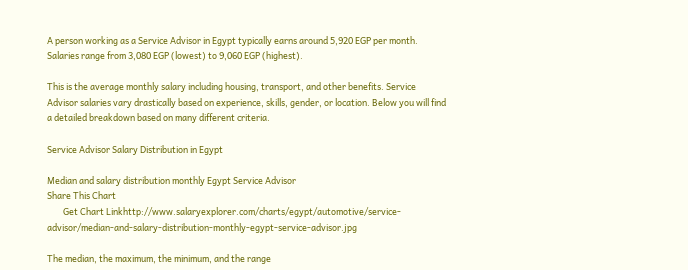A person working as a Service Advisor in Egypt typically earns around 5,920 EGP per month. Salaries range from 3,080 EGP (lowest) to 9,060 EGP (highest).

This is the average monthly salary including housing, transport, and other benefits. Service Advisor salaries vary drastically based on experience, skills, gender, or location. Below you will find a detailed breakdown based on many different criteria.

Service Advisor Salary Distribution in Egypt

Median and salary distribution monthly Egypt Service Advisor
Share This Chart
        Get Chart Linkhttp://www.salaryexplorer.com/charts/egypt/automotive/service-advisor/median-and-salary-distribution-monthly-egypt-service-advisor.jpg

The median, the maximum, the minimum, and the range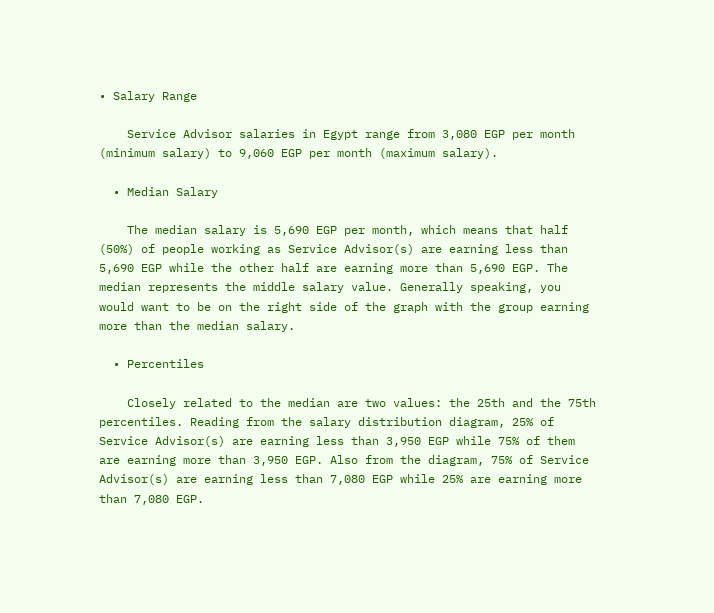• Salary Range

    Service Advisor salaries in Egypt range from 3,080 EGP per month (minimum salary) to 9,060 EGP per month (maximum salary).

  • Median Salary

    The median salary is 5,690 EGP per month, which means that half (50%) of people working as Service Advisor(s) are earning less than 5,690 EGP while the other half are earning more than 5,690 EGP. The median represents the middle salary value. Generally speaking, you would want to be on the right side of the graph with the group earning more than the median salary.

  • Percentiles

    Closely related to the median are two values: the 25th and the 75th percentiles. Reading from the salary distribution diagram, 25% of Service Advisor(s) are earning less than 3,950 EGP while 75% of them are earning more than 3,950 EGP. Also from the diagram, 75% of Service Advisor(s) are earning less than 7,080 EGP while 25% are earning more than 7,080 EGP.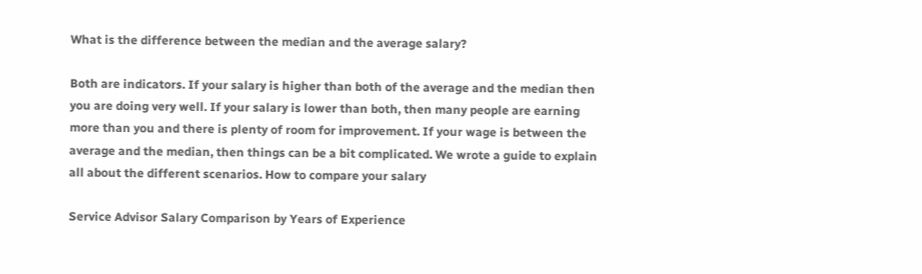What is the difference between the median and the average salary?

Both are indicators. If your salary is higher than both of the average and the median then you are doing very well. If your salary is lower than both, then many people are earning more than you and there is plenty of room for improvement. If your wage is between the average and the median, then things can be a bit complicated. We wrote a guide to explain all about the different scenarios. How to compare your salary

Service Advisor Salary Comparison by Years of Experience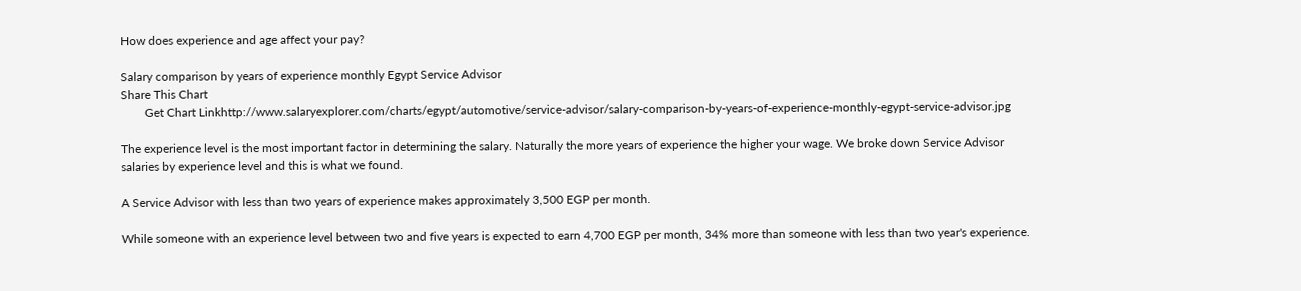How does experience and age affect your pay?

Salary comparison by years of experience monthly Egypt Service Advisor
Share This Chart
        Get Chart Linkhttp://www.salaryexplorer.com/charts/egypt/automotive/service-advisor/salary-comparison-by-years-of-experience-monthly-egypt-service-advisor.jpg

The experience level is the most important factor in determining the salary. Naturally the more years of experience the higher your wage. We broke down Service Advisor salaries by experience level and this is what we found.

A Service Advisor with less than two years of experience makes approximately 3,500 EGP per month.

While someone with an experience level between two and five years is expected to earn 4,700 EGP per month, 34% more than someone with less than two year's experience.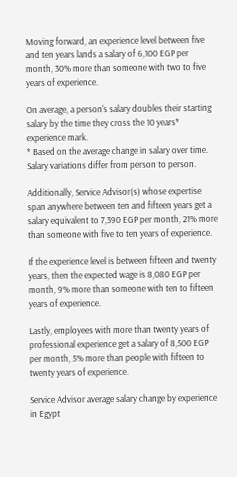Moving forward, an experience level between five and ten years lands a salary of 6,100 EGP per month, 30% more than someone with two to five years of experience.

On average, a person's salary doubles their starting salary by the time they cross the 10 years* experience mark.
* Based on the average change in salary over time. Salary variations differ from person to person.

Additionally, Service Advisor(s) whose expertise span anywhere between ten and fifteen years get a salary equivalent to 7,390 EGP per month, 21% more than someone with five to ten years of experience.

If the experience level is between fifteen and twenty years, then the expected wage is 8,080 EGP per month, 9% more than someone with ten to fifteen years of experience.

Lastly, employees with more than twenty years of professional experience get a salary of 8,500 EGP per month, 5% more than people with fifteen to twenty years of experience.

Service Advisor average salary change by experience in Egypt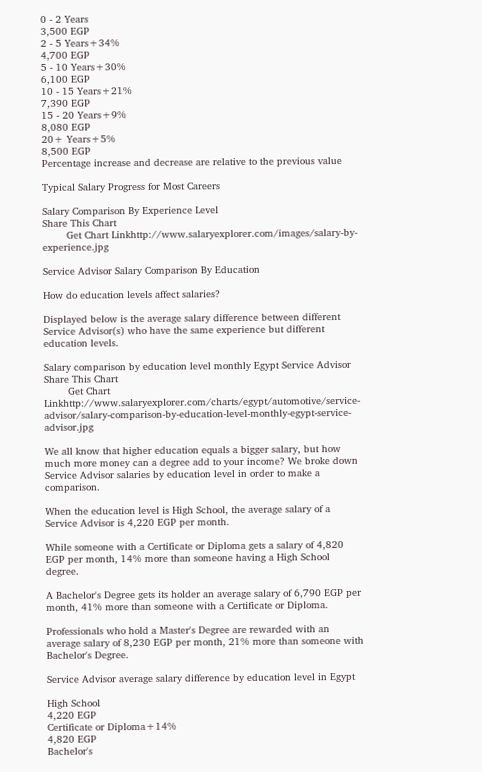0 - 2 Years
3,500 EGP
2 - 5 Years+34%
4,700 EGP
5 - 10 Years+30%
6,100 EGP
10 - 15 Years+21%
7,390 EGP
15 - 20 Years+9%
8,080 EGP
20+ Years+5%
8,500 EGP
Percentage increase and decrease are relative to the previous value

Typical Salary Progress for Most Careers

Salary Comparison By Experience Level
Share This Chart
        Get Chart Linkhttp://www.salaryexplorer.com/images/salary-by-experience.jpg

Service Advisor Salary Comparison By Education

How do education levels affect salaries?

Displayed below is the average salary difference between different Service Advisor(s) who have the same experience but different education levels.

Salary comparison by education level monthly Egypt Service Advisor
Share This Chart
        Get Chart Linkhttp://www.salaryexplorer.com/charts/egypt/automotive/service-advisor/salary-comparison-by-education-level-monthly-egypt-service-advisor.jpg

We all know that higher education equals a bigger salary, but how much more money can a degree add to your income? We broke down Service Advisor salaries by education level in order to make a comparison.

When the education level is High School, the average salary of a Service Advisor is 4,220 EGP per month.

While someone with a Certificate or Diploma gets a salary of 4,820 EGP per month, 14% more than someone having a High School degree.

A Bachelor's Degree gets its holder an average salary of 6,790 EGP per month, 41% more than someone with a Certificate or Diploma.

Professionals who hold a Master's Degree are rewarded with an average salary of 8,230 EGP per month, 21% more than someone with Bachelor's Degree.

Service Advisor average salary difference by education level in Egypt

High School
4,220 EGP
Certificate or Diploma+14%
4,820 EGP
Bachelor's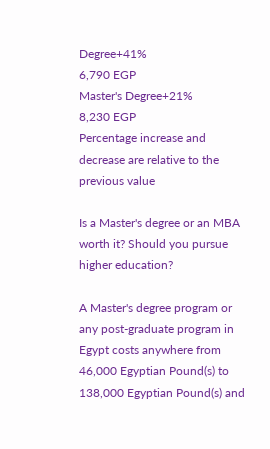Degree+41%
6,790 EGP
Master's Degree+21%
8,230 EGP
Percentage increase and decrease are relative to the previous value

Is a Master's degree or an MBA worth it? Should you pursue higher education?

A Master's degree program or any post-graduate program in Egypt costs anywhere from 46,000 Egyptian Pound(s) to 138,000 Egyptian Pound(s) and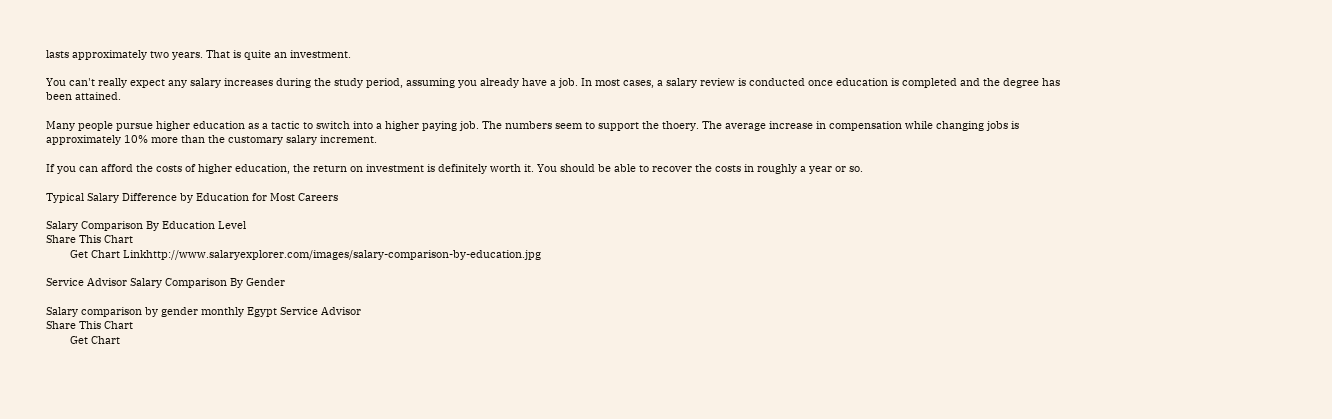lasts approximately two years. That is quite an investment.

You can't really expect any salary increases during the study period, assuming you already have a job. In most cases, a salary review is conducted once education is completed and the degree has been attained.

Many people pursue higher education as a tactic to switch into a higher paying job. The numbers seem to support the thoery. The average increase in compensation while changing jobs is approximately 10% more than the customary salary increment.

If you can afford the costs of higher education, the return on investment is definitely worth it. You should be able to recover the costs in roughly a year or so.

Typical Salary Difference by Education for Most Careers

Salary Comparison By Education Level
Share This Chart
        Get Chart Linkhttp://www.salaryexplorer.com/images/salary-comparison-by-education.jpg

Service Advisor Salary Comparison By Gender

Salary comparison by gender monthly Egypt Service Advisor
Share This Chart
        Get Chart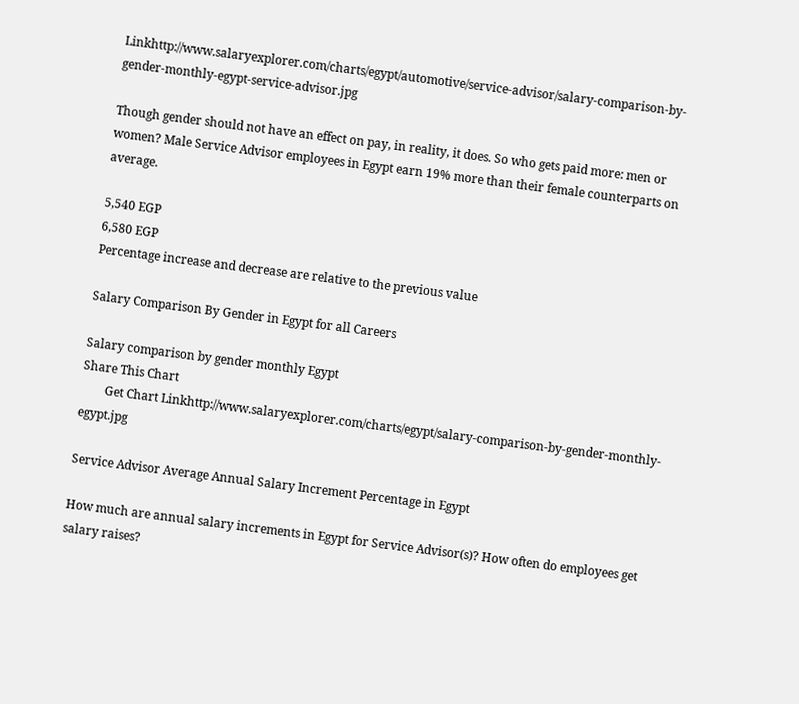Linkhttp://www.salaryexplorer.com/charts/egypt/automotive/service-advisor/salary-comparison-by-gender-monthly-egypt-service-advisor.jpg

Though gender should not have an effect on pay, in reality, it does. So who gets paid more: men or women? Male Service Advisor employees in Egypt earn 19% more than their female counterparts on average.

5,540 EGP
6,580 EGP
Percentage increase and decrease are relative to the previous value

Salary Comparison By Gender in Egypt for all Careers

Salary comparison by gender monthly Egypt
Share This Chart
        Get Chart Linkhttp://www.salaryexplorer.com/charts/egypt/salary-comparison-by-gender-monthly-egypt.jpg

Service Advisor Average Annual Salary Increment Percentage in Egypt

How much are annual salary increments in Egypt for Service Advisor(s)? How often do employees get salary raises?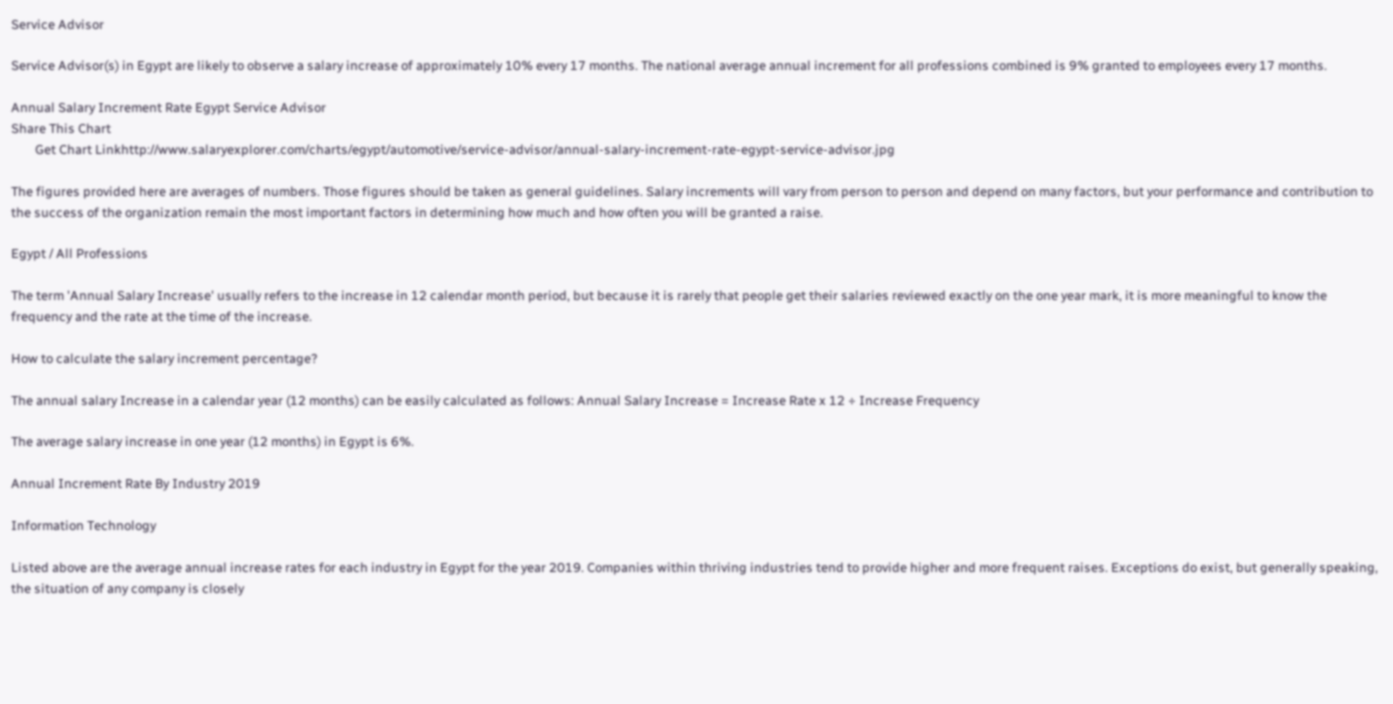Service Advisor

Service Advisor(s) in Egypt are likely to observe a salary increase of approximately 10% every 17 months. The national average annual increment for all professions combined is 9% granted to employees every 17 months.

Annual Salary Increment Rate Egypt Service Advisor
Share This Chart
        Get Chart Linkhttp://www.salaryexplorer.com/charts/egypt/automotive/service-advisor/annual-salary-increment-rate-egypt-service-advisor.jpg

The figures provided here are averages of numbers. Those figures should be taken as general guidelines. Salary increments will vary from person to person and depend on many factors, but your performance and contribution to the success of the organization remain the most important factors in determining how much and how often you will be granted a raise.

Egypt / All Professions

The term 'Annual Salary Increase' usually refers to the increase in 12 calendar month period, but because it is rarely that people get their salaries reviewed exactly on the one year mark, it is more meaningful to know the frequency and the rate at the time of the increase.

How to calculate the salary increment percentage?

The annual salary Increase in a calendar year (12 months) can be easily calculated as follows: Annual Salary Increase = Increase Rate x 12 ÷ Increase Frequency

The average salary increase in one year (12 months) in Egypt is 6%.

Annual Increment Rate By Industry 2019

Information Technology

Listed above are the average annual increase rates for each industry in Egypt for the year 2019. Companies within thriving industries tend to provide higher and more frequent raises. Exceptions do exist, but generally speaking, the situation of any company is closely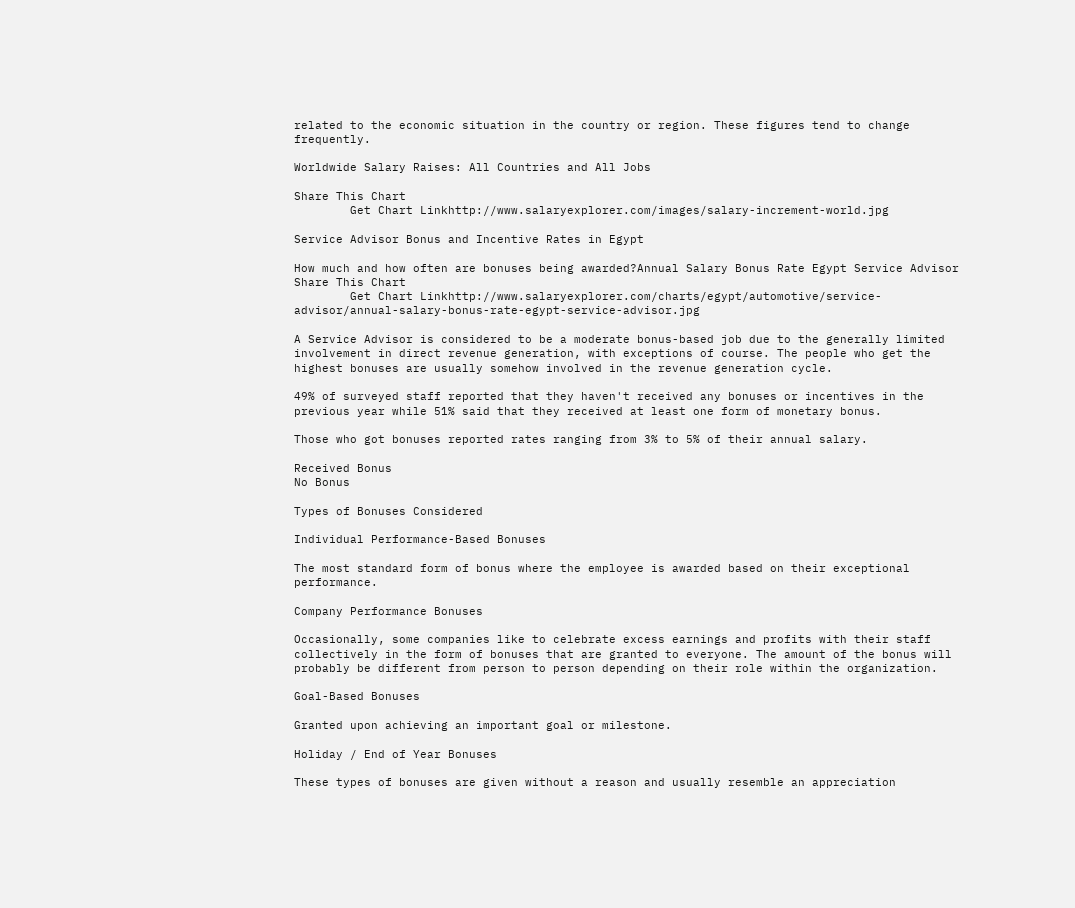related to the economic situation in the country or region. These figures tend to change frequently.

Worldwide Salary Raises: All Countries and All Jobs

Share This Chart
        Get Chart Linkhttp://www.salaryexplorer.com/images/salary-increment-world.jpg

Service Advisor Bonus and Incentive Rates in Egypt

How much and how often are bonuses being awarded?Annual Salary Bonus Rate Egypt Service Advisor
Share This Chart
        Get Chart Linkhttp://www.salaryexplorer.com/charts/egypt/automotive/service-advisor/annual-salary-bonus-rate-egypt-service-advisor.jpg

A Service Advisor is considered to be a moderate bonus-based job due to the generally limited involvement in direct revenue generation, with exceptions of course. The people who get the highest bonuses are usually somehow involved in the revenue generation cycle.

49% of surveyed staff reported that they haven't received any bonuses or incentives in the previous year while 51% said that they received at least one form of monetary bonus.

Those who got bonuses reported rates ranging from 3% to 5% of their annual salary.

Received Bonus
No Bonus

Types of Bonuses Considered

Individual Performance-Based Bonuses

The most standard form of bonus where the employee is awarded based on their exceptional performance.

Company Performance Bonuses

Occasionally, some companies like to celebrate excess earnings and profits with their staff collectively in the form of bonuses that are granted to everyone. The amount of the bonus will probably be different from person to person depending on their role within the organization.

Goal-Based Bonuses

Granted upon achieving an important goal or milestone.

Holiday / End of Year Bonuses

These types of bonuses are given without a reason and usually resemble an appreciation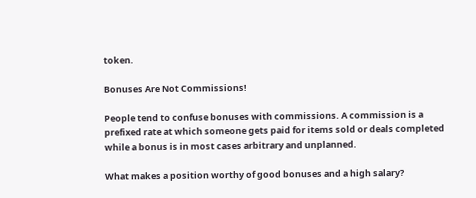token.

Bonuses Are Not Commissions!

People tend to confuse bonuses with commissions. A commission is a prefixed rate at which someone gets paid for items sold or deals completed while a bonus is in most cases arbitrary and unplanned.

What makes a position worthy of good bonuses and a high salary?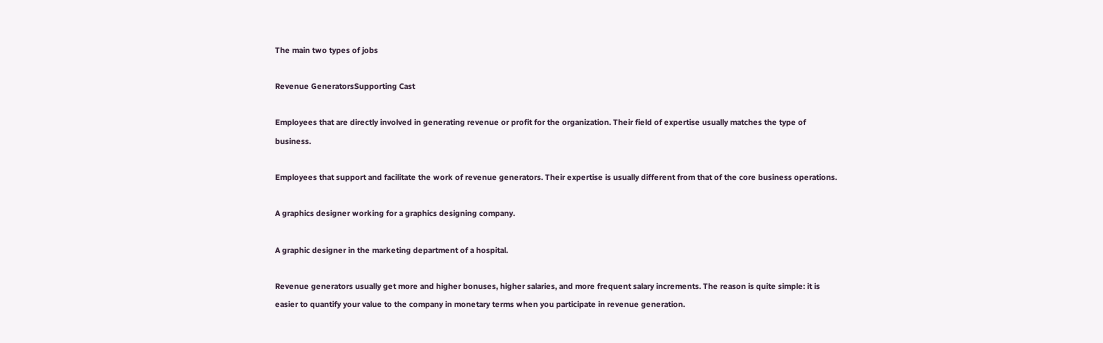The main two types of jobs

Revenue GeneratorsSupporting Cast

Employees that are directly involved in generating revenue or profit for the organization. Their field of expertise usually matches the type of business.

Employees that support and facilitate the work of revenue generators. Their expertise is usually different from that of the core business operations.

A graphics designer working for a graphics designing company.

A graphic designer in the marketing department of a hospital.

Revenue generators usually get more and higher bonuses, higher salaries, and more frequent salary increments. The reason is quite simple: it is easier to quantify your value to the company in monetary terms when you participate in revenue generation.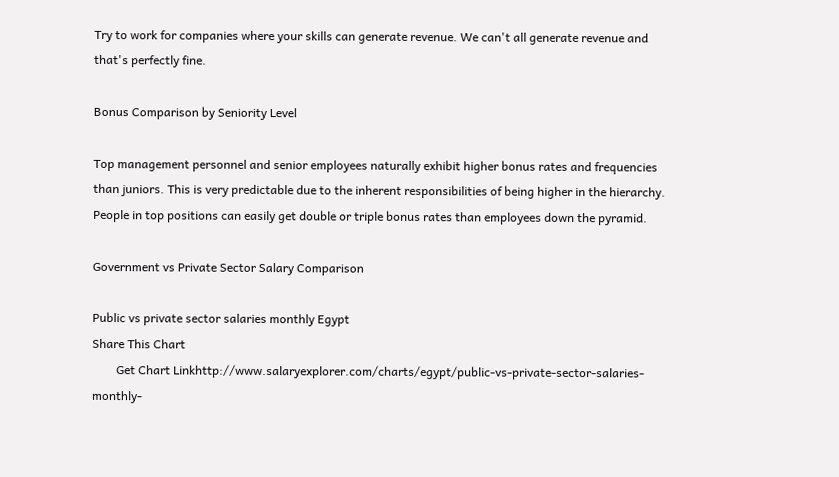Try to work for companies where your skills can generate revenue. We can't all generate revenue and that's perfectly fine.

Bonus Comparison by Seniority Level

Top management personnel and senior employees naturally exhibit higher bonus rates and frequencies than juniors. This is very predictable due to the inherent responsibilities of being higher in the hierarchy. People in top positions can easily get double or triple bonus rates than employees down the pyramid.

Government vs Private Sector Salary Comparison

Public vs private sector salaries monthly Egypt
Share This Chart
        Get Chart Linkhttp://www.salaryexplorer.com/charts/egypt/public-vs-private-sector-salaries-monthly-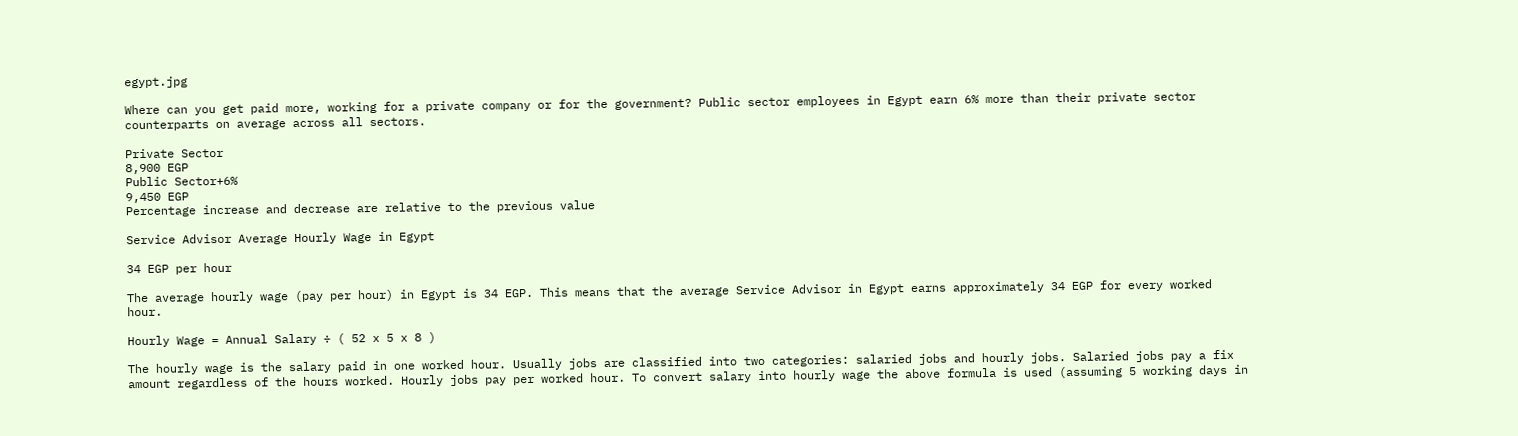egypt.jpg

Where can you get paid more, working for a private company or for the government? Public sector employees in Egypt earn 6% more than their private sector counterparts on average across all sectors.

Private Sector
8,900 EGP
Public Sector+6%
9,450 EGP
Percentage increase and decrease are relative to the previous value

Service Advisor Average Hourly Wage in Egypt

34 EGP per hour

The average hourly wage (pay per hour) in Egypt is 34 EGP. This means that the average Service Advisor in Egypt earns approximately 34 EGP for every worked hour.

Hourly Wage = Annual Salary ÷ ( 52 x 5 x 8 )

The hourly wage is the salary paid in one worked hour. Usually jobs are classified into two categories: salaried jobs and hourly jobs. Salaried jobs pay a fix amount regardless of the hours worked. Hourly jobs pay per worked hour. To convert salary into hourly wage the above formula is used (assuming 5 working days in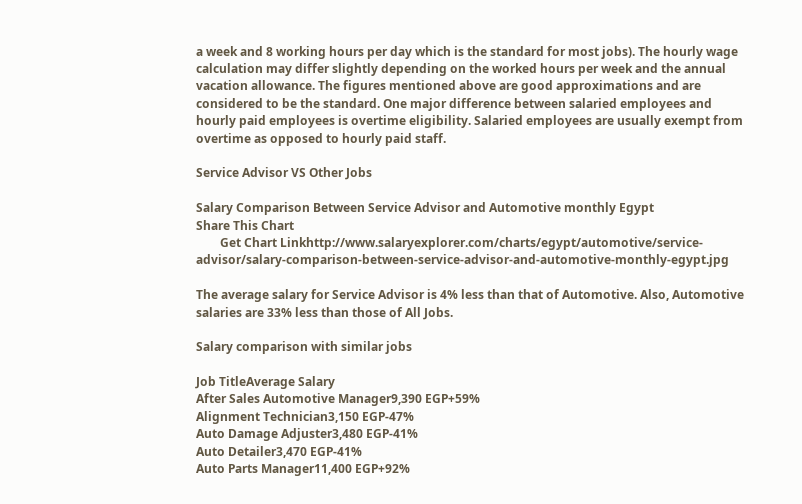a week and 8 working hours per day which is the standard for most jobs). The hourly wage calculation may differ slightly depending on the worked hours per week and the annual vacation allowance. The figures mentioned above are good approximations and are considered to be the standard. One major difference between salaried employees and hourly paid employees is overtime eligibility. Salaried employees are usually exempt from overtime as opposed to hourly paid staff.

Service Advisor VS Other Jobs

Salary Comparison Between Service Advisor and Automotive monthly Egypt
Share This Chart
        Get Chart Linkhttp://www.salaryexplorer.com/charts/egypt/automotive/service-advisor/salary-comparison-between-service-advisor-and-automotive-monthly-egypt.jpg

The average salary for Service Advisor is 4% less than that of Automotive. Also, Automotive salaries are 33% less than those of All Jobs.

Salary comparison with similar jobs

Job TitleAverage Salary
After Sales Automotive Manager9,390 EGP+59%
Alignment Technician3,150 EGP-47%
Auto Damage Adjuster3,480 EGP-41%
Auto Detailer3,470 EGP-41%
Auto Parts Manager11,400 EGP+92%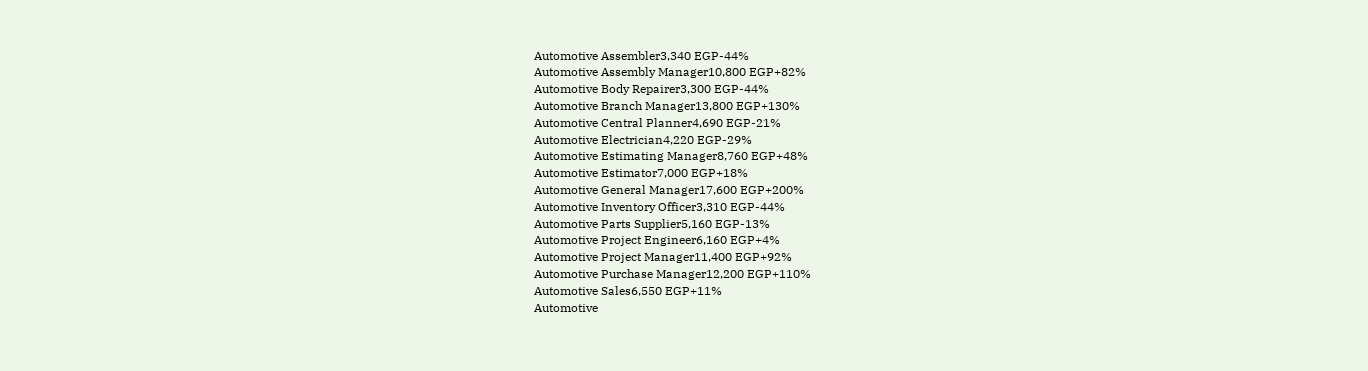Automotive Assembler3,340 EGP-44%
Automotive Assembly Manager10,800 EGP+82%
Automotive Body Repairer3,300 EGP-44%
Automotive Branch Manager13,800 EGP+130%
Automotive Central Planner4,690 EGP-21%
Automotive Electrician4,220 EGP-29%
Automotive Estimating Manager8,760 EGP+48%
Automotive Estimator7,000 EGP+18%
Automotive General Manager17,600 EGP+200%
Automotive Inventory Officer3,310 EGP-44%
Automotive Parts Supplier5,160 EGP-13%
Automotive Project Engineer6,160 EGP+4%
Automotive Project Manager11,400 EGP+92%
Automotive Purchase Manager12,200 EGP+110%
Automotive Sales6,550 EGP+11%
Automotive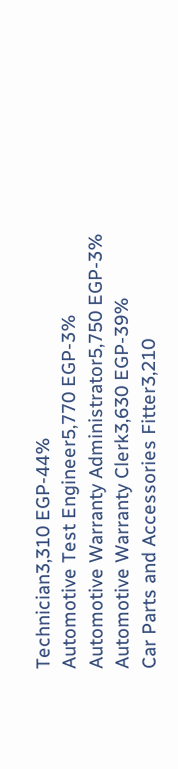Technician3,310 EGP-44%
Automotive Test Engineer5,770 EGP-3%
Automotive Warranty Administrator5,750 EGP-3%
Automotive Warranty Clerk3,630 EGP-39%
Car Parts and Accessories Fitter3,210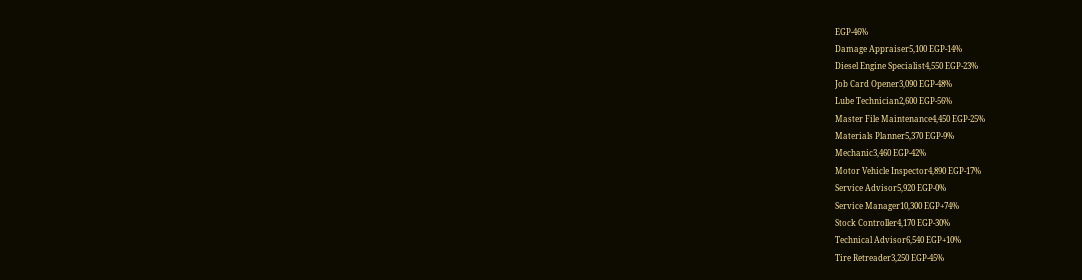EGP-46%
Damage Appraiser5,100 EGP-14%
Diesel Engine Specialist4,550 EGP-23%
Job Card Opener3,090 EGP-48%
Lube Technician2,600 EGP-56%
Master File Maintenance4,450 EGP-25%
Materials Planner5,370 EGP-9%
Mechanic3,460 EGP-42%
Motor Vehicle Inspector4,890 EGP-17%
Service Advisor5,920 EGP-0%
Service Manager10,300 EGP+74%
Stock Controller4,170 EGP-30%
Technical Advisor6,540 EGP+10%
Tire Retreader3,250 EGP-45%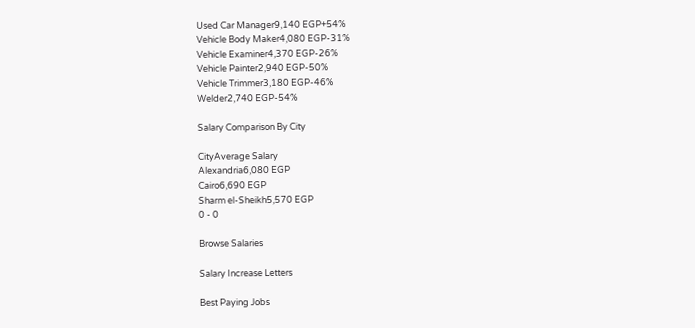Used Car Manager9,140 EGP+54%
Vehicle Body Maker4,080 EGP-31%
Vehicle Examiner4,370 EGP-26%
Vehicle Painter2,940 EGP-50%
Vehicle Trimmer3,180 EGP-46%
Welder2,740 EGP-54%

Salary Comparison By City

CityAverage Salary
Alexandria6,080 EGP
Cairo6,690 EGP
Sharm el-Sheikh5,570 EGP
0 - 0

Browse Salaries

Salary Increase Letters

Best Paying Jobs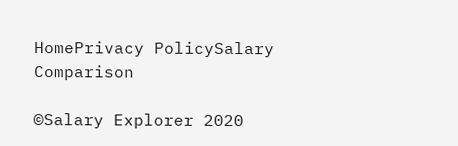HomePrivacy PolicySalary Comparison

©Salary Explorer 2020